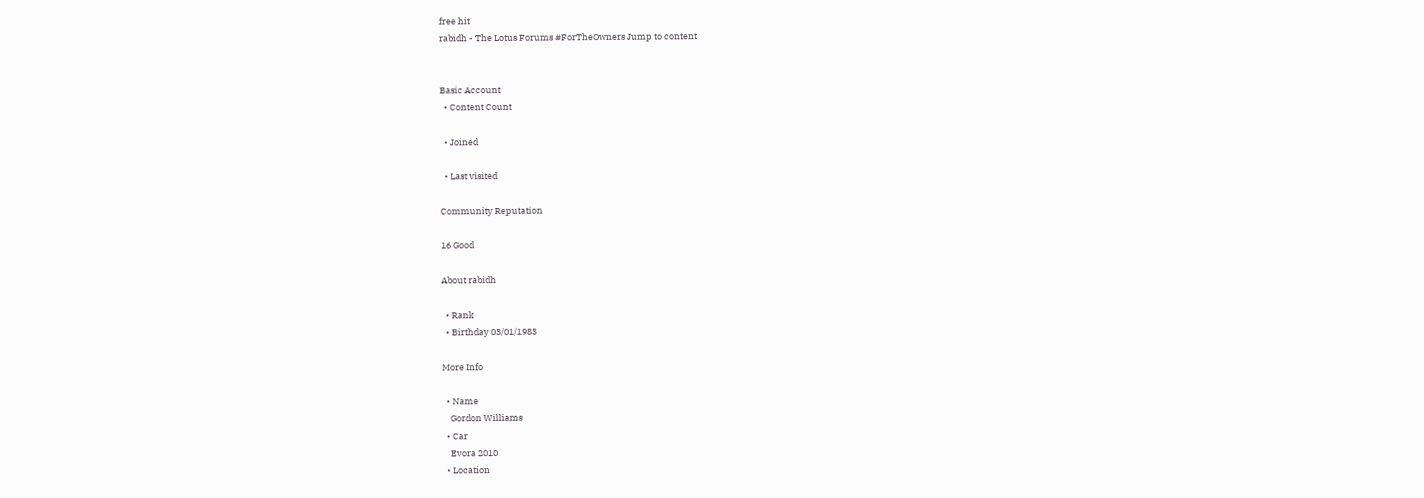free hit
rabidh - The Lotus Forums #ForTheOwners Jump to content


Basic Account
  • Content Count

  • Joined

  • Last visited

Community Reputation

16 Good

About rabidh

  • Rank
  • Birthday 03/01/1983

More Info

  • Name
    Gordon Williams
  • Car
    Evora 2010
  • Location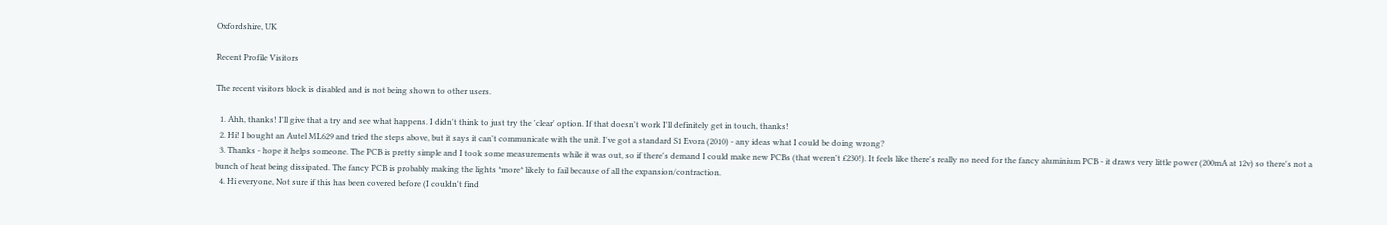Oxfordshire, UK

Recent Profile Visitors

The recent visitors block is disabled and is not being shown to other users.

  1. Ahh, thanks! I'll give that a try and see what happens. I didn't think to just try the 'clear' option. If that doesn't work I'll definitely get in touch, thanks!
  2. Hi! I bought an Autel ML629 and tried the steps above, but it says it can't communicate with the unit. I've got a standard S1 Evora (2010) - any ideas what I could be doing wrong?
  3. Thanks - hope it helps someone. The PCB is pretty simple and I took some measurements while it was out, so if there's demand I could make new PCBs (that weren't £230!). It feels like there's really no need for the fancy aluminium PCB - it draws very little power (200mA at 12v) so there's not a bunch of heat being dissipated. The fancy PCB is probably making the lights *more* likely to fail because of all the expansion/contraction.
  4. Hi everyone, Not sure if this has been covered before (I couldn't find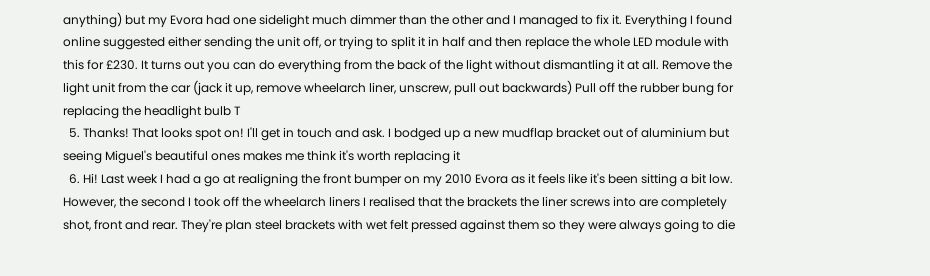anything) but my Evora had one sidelight much dimmer than the other and I managed to fix it. Everything I found online suggested either sending the unit off, or trying to split it in half and then replace the whole LED module with this for £230. It turns out you can do everything from the back of the light without dismantling it at all. Remove the light unit from the car (jack it up, remove wheelarch liner, unscrew, pull out backwards) Pull off the rubber bung for replacing the headlight bulb T
  5. Thanks! That looks spot on! I'll get in touch and ask. I bodged up a new mudflap bracket out of aluminium but seeing Miguel's beautiful ones makes me think it's worth replacing it
  6. Hi! Last week I had a go at realigning the front bumper on my 2010 Evora as it feels like it's been sitting a bit low. However, the second I took off the wheelarch liners I realised that the brackets the liner screws into are completely shot, front and rear. They're plan steel brackets with wet felt pressed against them so they were always going to die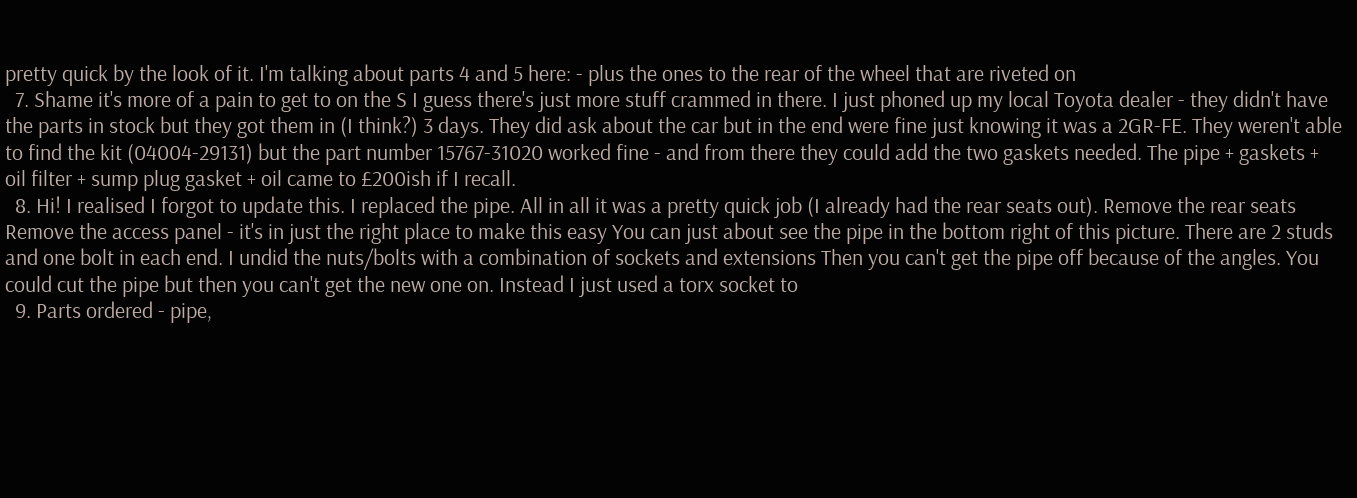pretty quick by the look of it. I'm talking about parts 4 and 5 here: - plus the ones to the rear of the wheel that are riveted on
  7. Shame it's more of a pain to get to on the S I guess there's just more stuff crammed in there. I just phoned up my local Toyota dealer - they didn't have the parts in stock but they got them in (I think?) 3 days. They did ask about the car but in the end were fine just knowing it was a 2GR-FE. They weren't able to find the kit (04004-29131) but the part number 15767-31020 worked fine - and from there they could add the two gaskets needed. The pipe + gaskets + oil filter + sump plug gasket + oil came to £200ish if I recall.
  8. Hi! I realised I forgot to update this. I replaced the pipe. All in all it was a pretty quick job (I already had the rear seats out). Remove the rear seats Remove the access panel - it's in just the right place to make this easy You can just about see the pipe in the bottom right of this picture. There are 2 studs and one bolt in each end. I undid the nuts/bolts with a combination of sockets and extensions Then you can't get the pipe off because of the angles. You could cut the pipe but then you can't get the new one on. Instead I just used a torx socket to
  9. Parts ordered - pipe,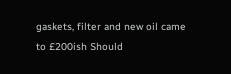gaskets, filter and new oil came to £200ish Should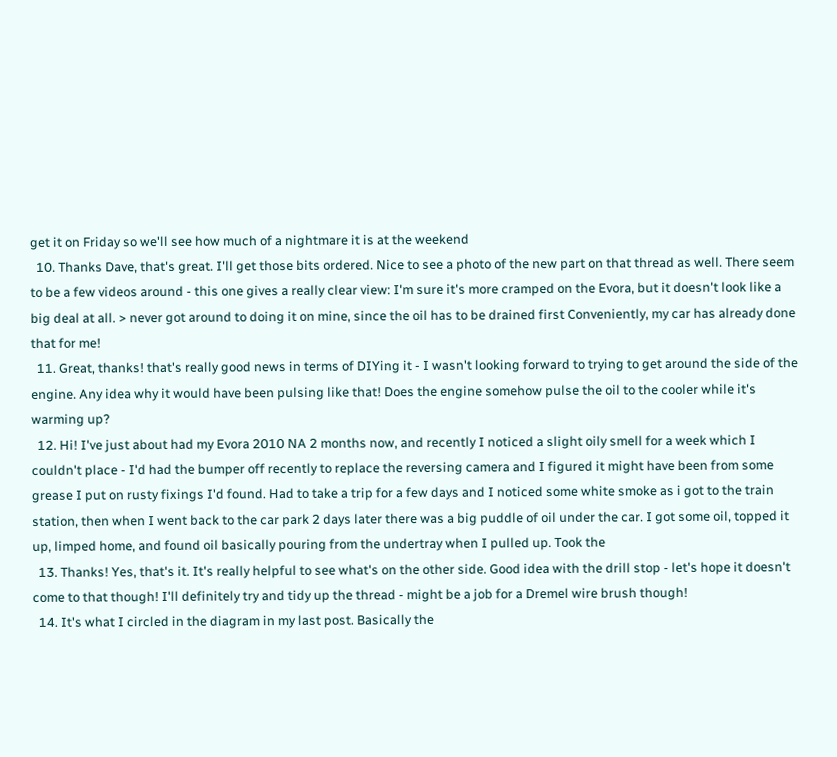get it on Friday so we'll see how much of a nightmare it is at the weekend
  10. Thanks Dave, that's great. I'll get those bits ordered. Nice to see a photo of the new part on that thread as well. There seem to be a few videos around - this one gives a really clear view: I'm sure it's more cramped on the Evora, but it doesn't look like a big deal at all. > never got around to doing it on mine, since the oil has to be drained first Conveniently, my car has already done that for me!
  11. Great, thanks! that's really good news in terms of DIYing it - I wasn't looking forward to trying to get around the side of the engine. Any idea why it would have been pulsing like that! Does the engine somehow pulse the oil to the cooler while it's warming up?
  12. Hi! I've just about had my Evora 2010 NA 2 months now, and recently I noticed a slight oily smell for a week which I couldn't place - I'd had the bumper off recently to replace the reversing camera and I figured it might have been from some grease I put on rusty fixings I'd found. Had to take a trip for a few days and I noticed some white smoke as i got to the train station, then when I went back to the car park 2 days later there was a big puddle of oil under the car. I got some oil, topped it up, limped home, and found oil basically pouring from the undertray when I pulled up. Took the
  13. Thanks! Yes, that's it. It's really helpful to see what's on the other side. Good idea with the drill stop - let's hope it doesn't come to that though! I'll definitely try and tidy up the thread - might be a job for a Dremel wire brush though!
  14. It's what I circled in the diagram in my last post. Basically the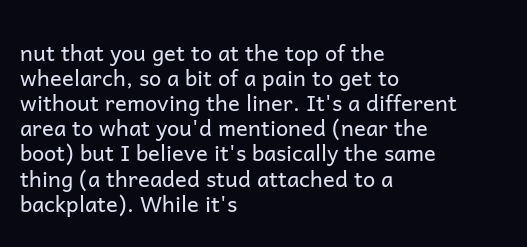nut that you get to at the top of the wheelarch, so a bit of a pain to get to without removing the liner. It's a different area to what you'd mentioned (near the boot) but I believe it's basically the same thing (a threaded stud attached to a backplate). While it's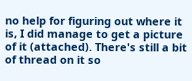no help for figuring out where it is, I did manage to get a picture of it (attached). There's still a bit of thread on it so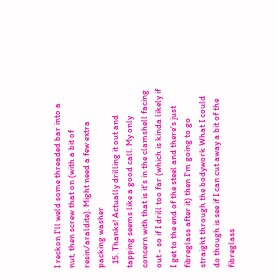I reckon I'll weld some threaded bar into a nut, then screw that on (with a bit of resin/araldite). Might need a few extra packing washer
  15. Thanks! Actually drilling it out and tapping seems like a good call. My only concern with that is it's in the clamshell facing out - so if I drill too far (which is kinda likely if I get to the end of the steel and there's just fibreglass after it) then I'm going to go straight through the bodywork What I could do though is see if I can cut away a bit of the fibreglass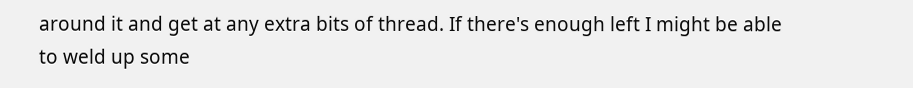around it and get at any extra bits of thread. If there's enough left I might be able to weld up some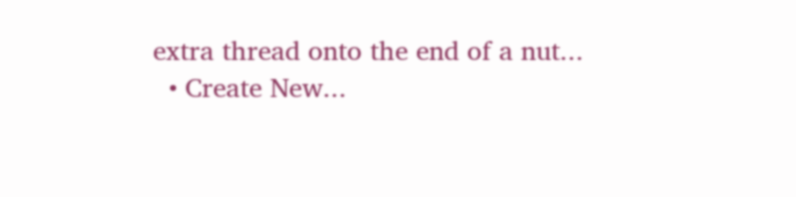extra thread onto the end of a nut...
  • Create New...